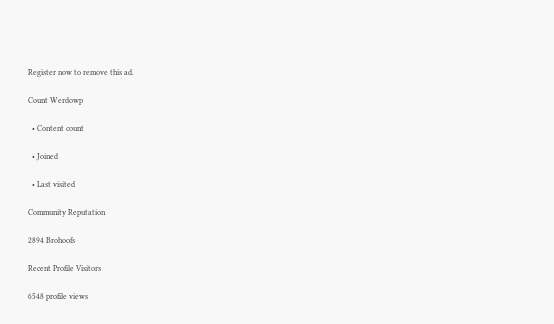Register now to remove this ad.

Count Werdowp

  • Content count

  • Joined

  • Last visited

Community Reputation

2894 Brohoofs

Recent Profile Visitors

6548 profile views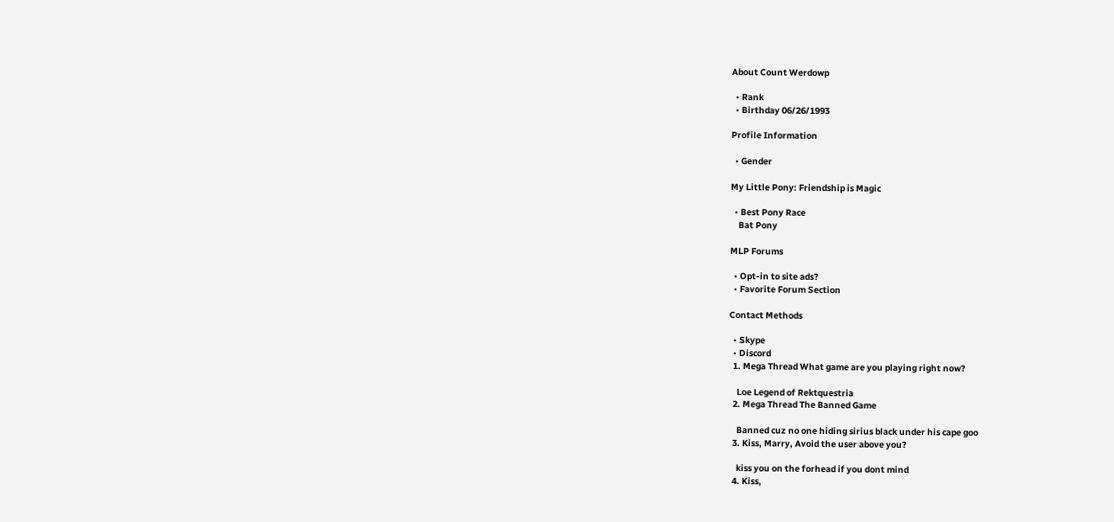About Count Werdowp

  • Rank
  • Birthday 06/26/1993

Profile Information

  • Gender

My Little Pony: Friendship is Magic

  • Best Pony Race
    Bat Pony

MLP Forums

  • Opt-in to site ads?
  • Favorite Forum Section

Contact Methods

  • Skype
  • Discord
  1. Mega Thread What game are you playing right now?

    Loe Legend of Rektquestria
  2. Mega Thread The Banned Game

    Banned cuz no one hiding sirius black under his cape goo
  3. Kiss, Marry, Avoid the user above you?

    kiss you on the forhead if you dont mind
  4. Kiss,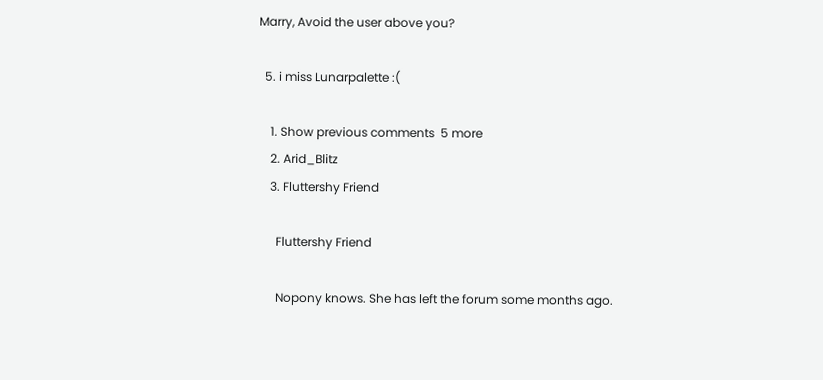Marry, Avoid the user above you?

  5. i miss Lunarpalette :(

    1. Show previous comments  5 more
    2. Arid_Blitz
    3. Fluttershy Friend

      Fluttershy Friend

      Nopony knows. She has left the forum some months ago.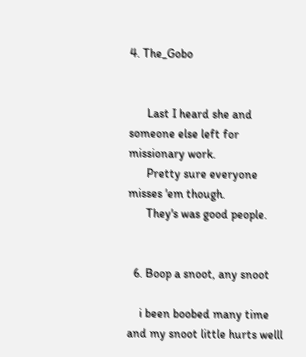4. The_Gobo


      Last I heard she and someone else left for missionary work.
      Pretty sure everyone misses 'em though.
      They's was good people.


  6. Boop a snoot, any snoot

    i been boobed many time and my snoot little hurts welll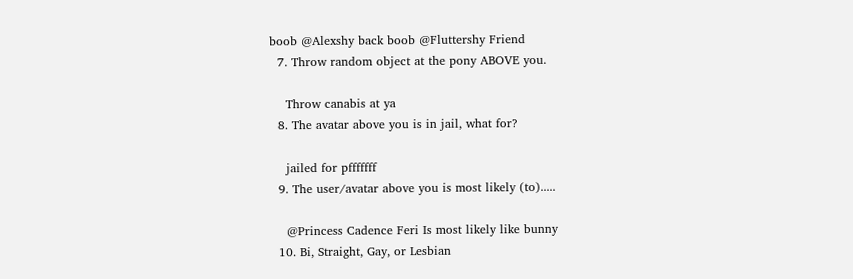boob @Alexshy back boob @Fluttershy Friend
  7. Throw random object at the pony ABOVE you.

    Throw canabis at ya
  8. The avatar above you is in jail, what for?

    jailed for pfffffff
  9. The user/avatar above you is most likely (to).....

    @Princess Cadence Feri Is most likely like bunny
  10. Bi, Straight, Gay, or Lesbian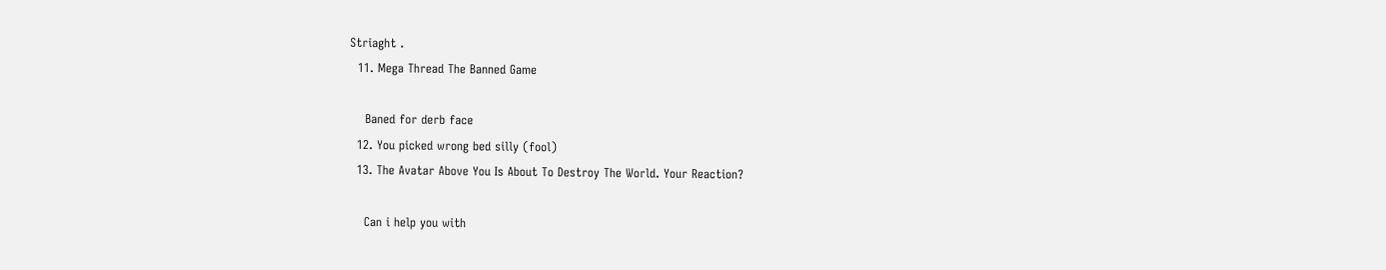Striaght .
  11. Mega Thread The Banned Game

    Baned for derb face
  12. You picked wrong bed silly (fool)
  13. The Avatar Above You Is About To Destroy The World. Your Reaction?

    Can i help you with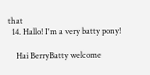that
  14. Hallo! I'm a very batty pony!

    Hai BerryBatty welcome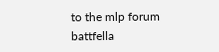to the mlp forum battfella